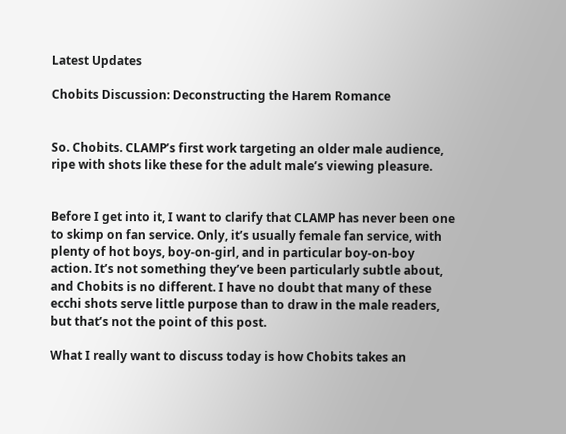Latest Updates

Chobits Discussion: Deconstructing the Harem Romance


So. Chobits. CLAMP’s first work targeting an older male audience, ripe with shots like these for the adult male’s viewing pleasure.


Before I get into it, I want to clarify that CLAMP has never been one to skimp on fan service. Only, it’s usually female fan service, with plenty of hot boys, boy-on-girl, and in particular boy-on-boy action. It’s not something they’ve been particularly subtle about, and Chobits is no different. I have no doubt that many of these ecchi shots serve little purpose than to draw in the male readers, but that’s not the point of this post.

What I really want to discuss today is how Chobits takes an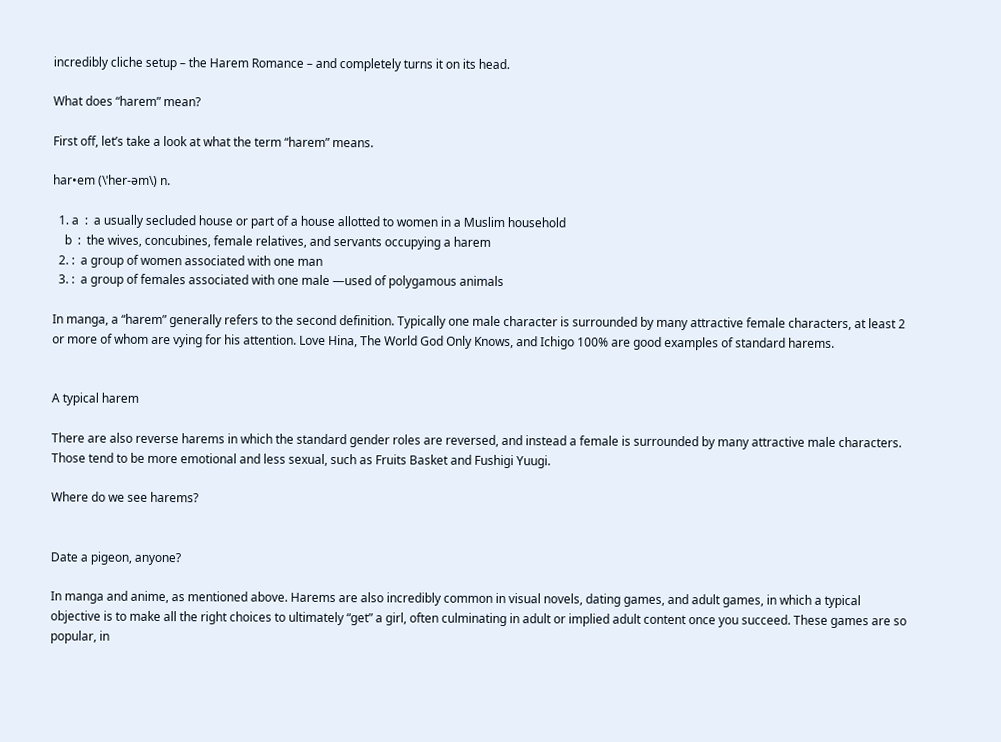incredibly cliche setup – the Harem Romance – and completely turns it on its head.

What does “harem” mean?

First off, let’s take a look at what the term “harem” means.

har•em (\ˈher-əm\) n.

  1. a  :  a usually secluded house or part of a house allotted to women in a Muslim household
    b  :  the wives, concubines, female relatives, and servants occupying a harem
  2. :  a group of women associated with one man
  3. :  a group of females associated with one male —used of polygamous animals

In manga, a “harem” generally refers to the second definition. Typically one male character is surrounded by many attractive female characters, at least 2 or more of whom are vying for his attention. Love Hina, The World God Only Knows, and Ichigo 100% are good examples of standard harems.


A typical harem

There are also reverse harems in which the standard gender roles are reversed, and instead a female is surrounded by many attractive male characters. Those tend to be more emotional and less sexual, such as Fruits Basket and Fushigi Yuugi.

Where do we see harems?


Date a pigeon, anyone?

In manga and anime, as mentioned above. Harems are also incredibly common in visual novels, dating games, and adult games, in which a typical objective is to make all the right choices to ultimately “get” a girl, often culminating in adult or implied adult content once you succeed. These games are so popular, in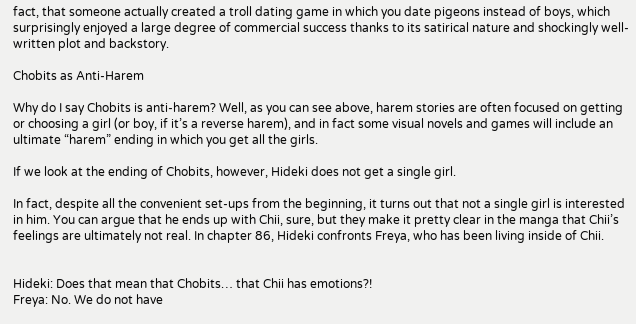fact, that someone actually created a troll dating game in which you date pigeons instead of boys, which surprisingly enjoyed a large degree of commercial success thanks to its satirical nature and shockingly well-written plot and backstory.

Chobits as Anti-Harem

Why do I say Chobits is anti-harem? Well, as you can see above, harem stories are often focused on getting or choosing a girl (or boy, if it’s a reverse harem), and in fact some visual novels and games will include an ultimate “harem” ending in which you get all the girls.

If we look at the ending of Chobits, however, Hideki does not get a single girl.

In fact, despite all the convenient set-ups from the beginning, it turns out that not a single girl is interested in him. You can argue that he ends up with Chii, sure, but they make it pretty clear in the manga that Chii’s feelings are ultimately not real. In chapter 86, Hideki confronts Freya, who has been living inside of Chii.


Hideki: Does that mean that Chobits… that Chii has emotions?!
Freya: No. We do not have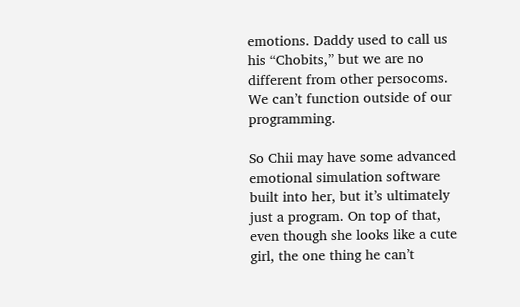emotions. Daddy used to call us his “Chobits,” but we are no different from other persocoms. We can’t function outside of our programming.

So Chii may have some advanced emotional simulation software built into her, but it’s ultimately just a program. On top of that, even though she looks like a cute girl, the one thing he can’t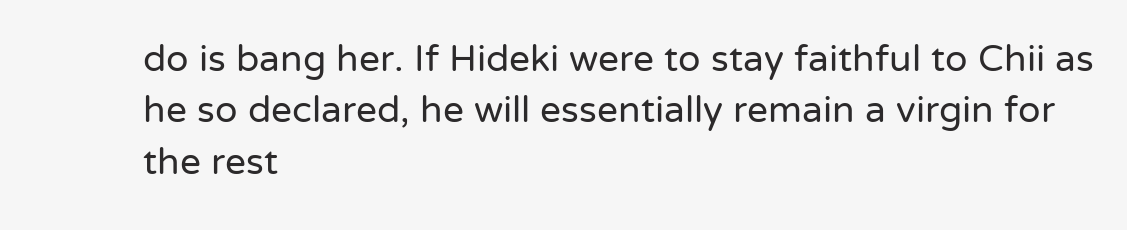do is bang her. If Hideki were to stay faithful to Chii as he so declared, he will essentially remain a virgin for the rest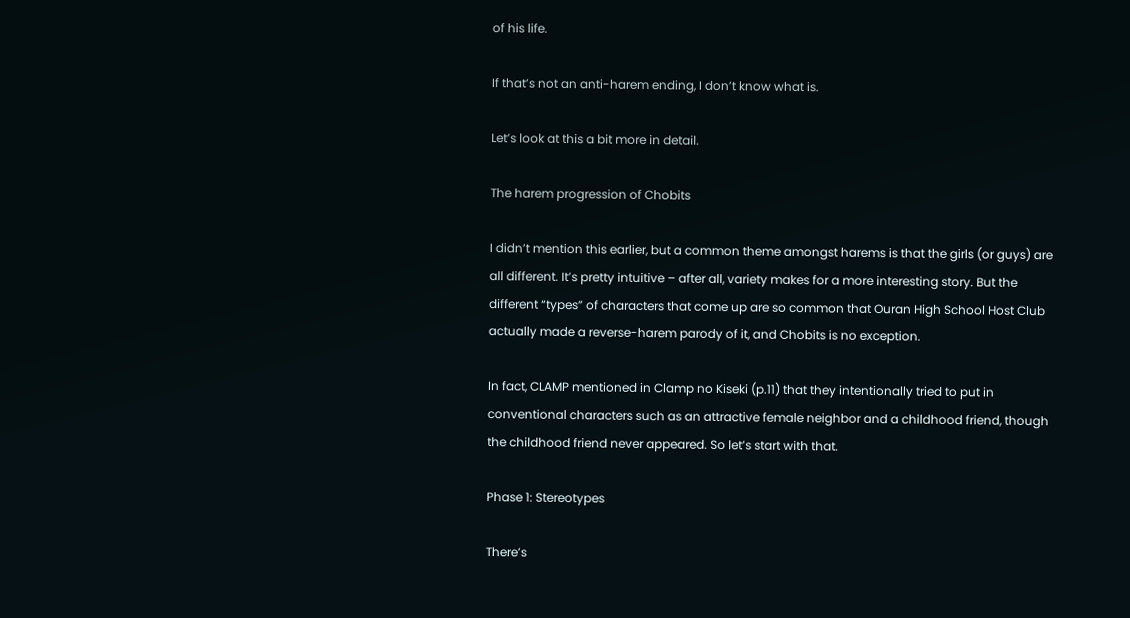of his life.

If that’s not an anti-harem ending, I don’t know what is.

Let’s look at this a bit more in detail.

The harem progression of Chobits

I didn’t mention this earlier, but a common theme amongst harems is that the girls (or guys) are all different. It’s pretty intuitive – after all, variety makes for a more interesting story. But the different “types” of characters that come up are so common that Ouran High School Host Club actually made a reverse-harem parody of it, and Chobits is no exception.

In fact, CLAMP mentioned in Clamp no Kiseki (p.11) that they intentionally tried to put in conventional characters such as an attractive female neighbor and a childhood friend, though the childhood friend never appeared. So let’s start with that.

Phase 1: Stereotypes

There’s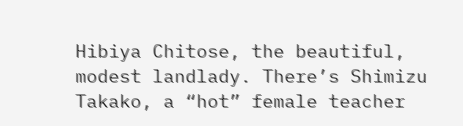Hibiya Chitose, the beautiful, modest landlady. There’s Shimizu Takako, a “hot” female teacher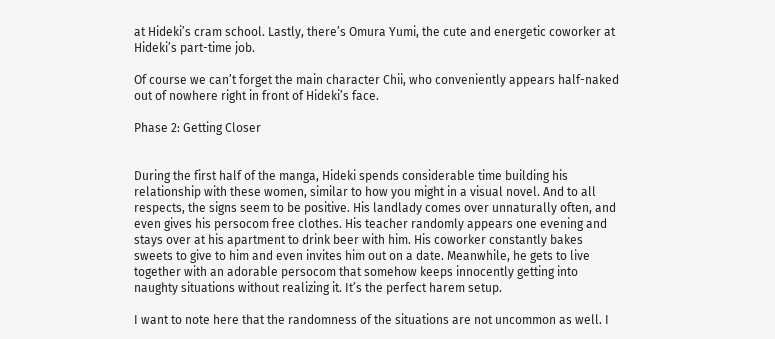at Hideki’s cram school. Lastly, there’s Omura Yumi, the cute and energetic coworker at Hideki’s part-time job.

Of course we can’t forget the main character Chii, who conveniently appears half-naked out of nowhere right in front of Hideki’s face.

Phase 2: Getting Closer


During the first half of the manga, Hideki spends considerable time building his relationship with these women, similar to how you might in a visual novel. And to all respects, the signs seem to be positive. His landlady comes over unnaturally often, and even gives his persocom free clothes. His teacher randomly appears one evening and stays over at his apartment to drink beer with him. His coworker constantly bakes sweets to give to him and even invites him out on a date. Meanwhile, he gets to live together with an adorable persocom that somehow keeps innocently getting into naughty situations without realizing it. It’s the perfect harem setup.

I want to note here that the randomness of the situations are not uncommon as well. I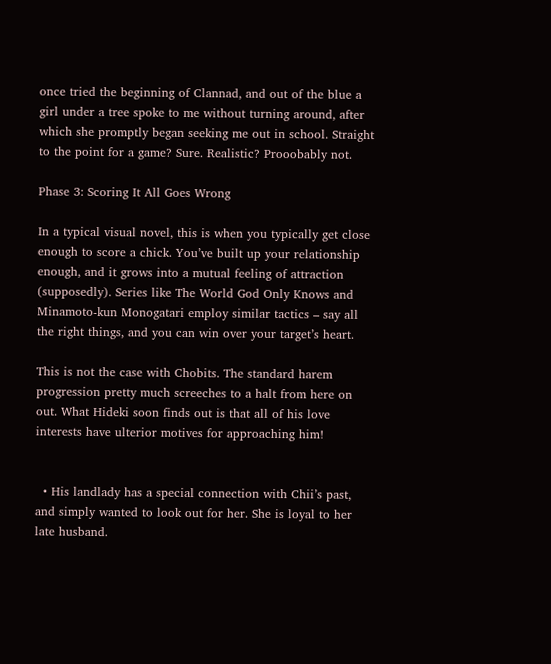once tried the beginning of Clannad, and out of the blue a girl under a tree spoke to me without turning around, after which she promptly began seeking me out in school. Straight to the point for a game? Sure. Realistic? Prooobably not.

Phase 3: Scoring It All Goes Wrong

In a typical visual novel, this is when you typically get close enough to score a chick. You’ve built up your relationship enough, and it grows into a mutual feeling of attraction (supposedly). Series like The World God Only Knows and Minamoto-kun Monogatari employ similar tactics – say all the right things, and you can win over your target’s heart.

This is not the case with Chobits. The standard harem progression pretty much screeches to a halt from here on out. What Hideki soon finds out is that all of his love interests have ulterior motives for approaching him!


  • His landlady has a special connection with Chii’s past, and simply wanted to look out for her. She is loyal to her late husband.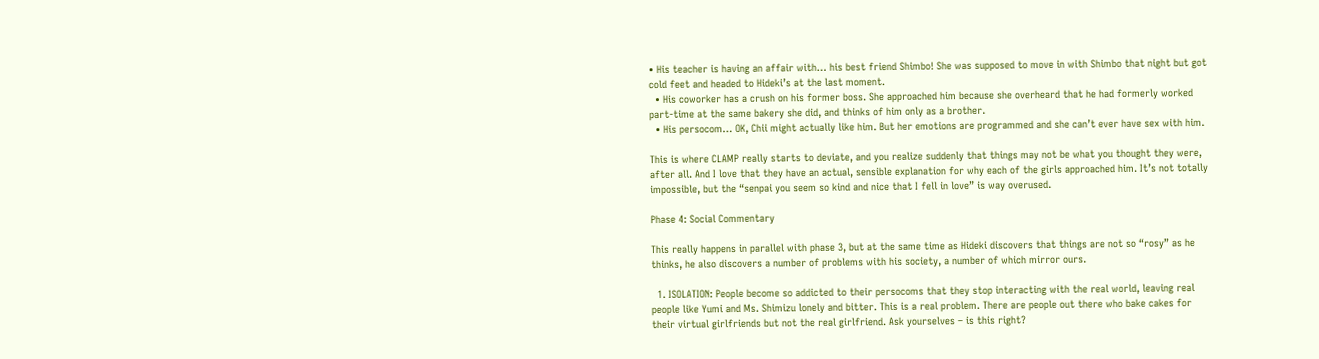• His teacher is having an affair with… his best friend Shimbo! She was supposed to move in with Shimbo that night but got cold feet and headed to Hideki’s at the last moment.
  • His coworker has a crush on his former boss. She approached him because she overheard that he had formerly worked part-time at the same bakery she did, and thinks of him only as a brother.
  • His persocom… OK, Chii might actually like him. But her emotions are programmed and she can’t ever have sex with him.

This is where CLAMP really starts to deviate, and you realize suddenly that things may not be what you thought they were, after all. And I love that they have an actual, sensible explanation for why each of the girls approached him. It’s not totally impossible, but the “senpai you seem so kind and nice that I fell in love” is way overused.

Phase 4: Social Commentary

This really happens in parallel with phase 3, but at the same time as Hideki discovers that things are not so “rosy” as he thinks, he also discovers a number of problems with his society, a number of which mirror ours.

  1. ISOLATION: People become so addicted to their persocoms that they stop interacting with the real world, leaving real people like Yumi and Ms. Shimizu lonely and bitter. This is a real problem. There are people out there who bake cakes for their virtual girlfriends but not the real girlfriend. Ask yourselves – is this right?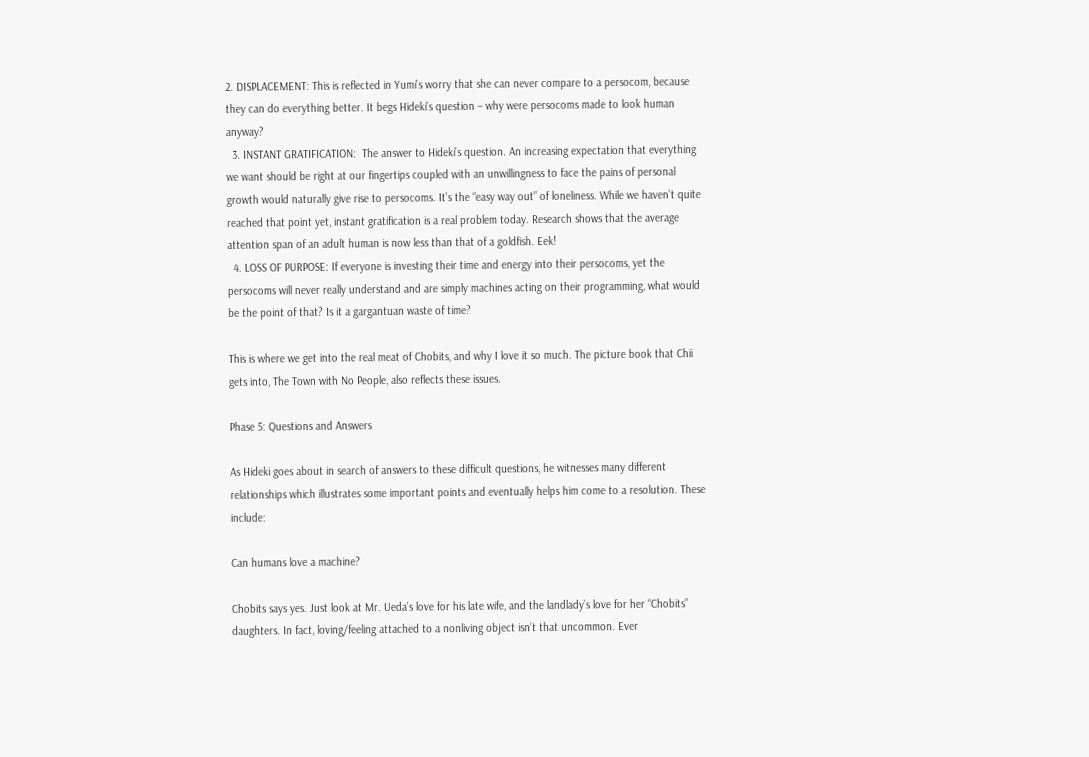2. DISPLACEMENT: This is reflected in Yumi’s worry that she can never compare to a persocom, because they can do everything better. It begs Hideki’s question – why were persocoms made to look human anyway?
  3. INSTANT GRATIFICATION:  The answer to Hideki’s question. An increasing expectation that everything we want should be right at our fingertips coupled with an unwillingness to face the pains of personal growth would naturally give rise to persocoms. It’s the “easy way out” of loneliness. While we haven’t quite reached that point yet, instant gratification is a real problem today. Research shows that the average attention span of an adult human is now less than that of a goldfish. Eek!
  4. LOSS OF PURPOSE: If everyone is investing their time and energy into their persocoms, yet the persocoms will never really understand and are simply machines acting on their programming, what would be the point of that? Is it a gargantuan waste of time?

This is where we get into the real meat of Chobits, and why I love it so much. The picture book that Chii gets into, The Town with No People, also reflects these issues.

Phase 5: Questions and Answers

As Hideki goes about in search of answers to these difficult questions, he witnesses many different relationships which illustrates some important points and eventually helps him come to a resolution. These include:

Can humans love a machine?

Chobits says yes. Just look at Mr. Ueda’s love for his late wife, and the landlady’s love for her “Chobits” daughters. In fact, loving/feeling attached to a nonliving object isn’t that uncommon. Ever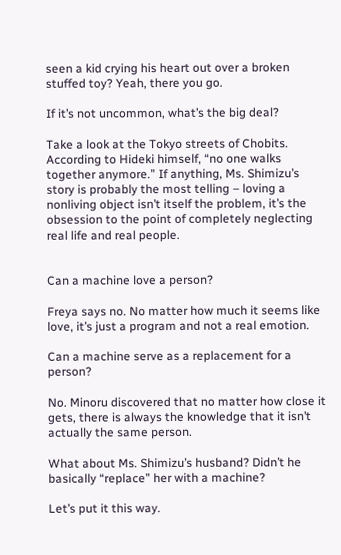seen a kid crying his heart out over a broken stuffed toy? Yeah, there you go.

If it’s not uncommon, what’s the big deal?

Take a look at the Tokyo streets of Chobits. According to Hideki himself, “no one walks together anymore.” If anything, Ms. Shimizu’s story is probably the most telling – loving a nonliving object isn’t itself the problem, it’s the obsession to the point of completely neglecting real life and real people.


Can a machine love a person?

Freya says no. No matter how much it seems like love, it’s just a program and not a real emotion.

Can a machine serve as a replacement for a person?

No. Minoru discovered that no matter how close it gets, there is always the knowledge that it isn’t actually the same person.

What about Ms. Shimizu’s husband? Didn’t he basically “replace” her with a machine?

Let’s put it this way.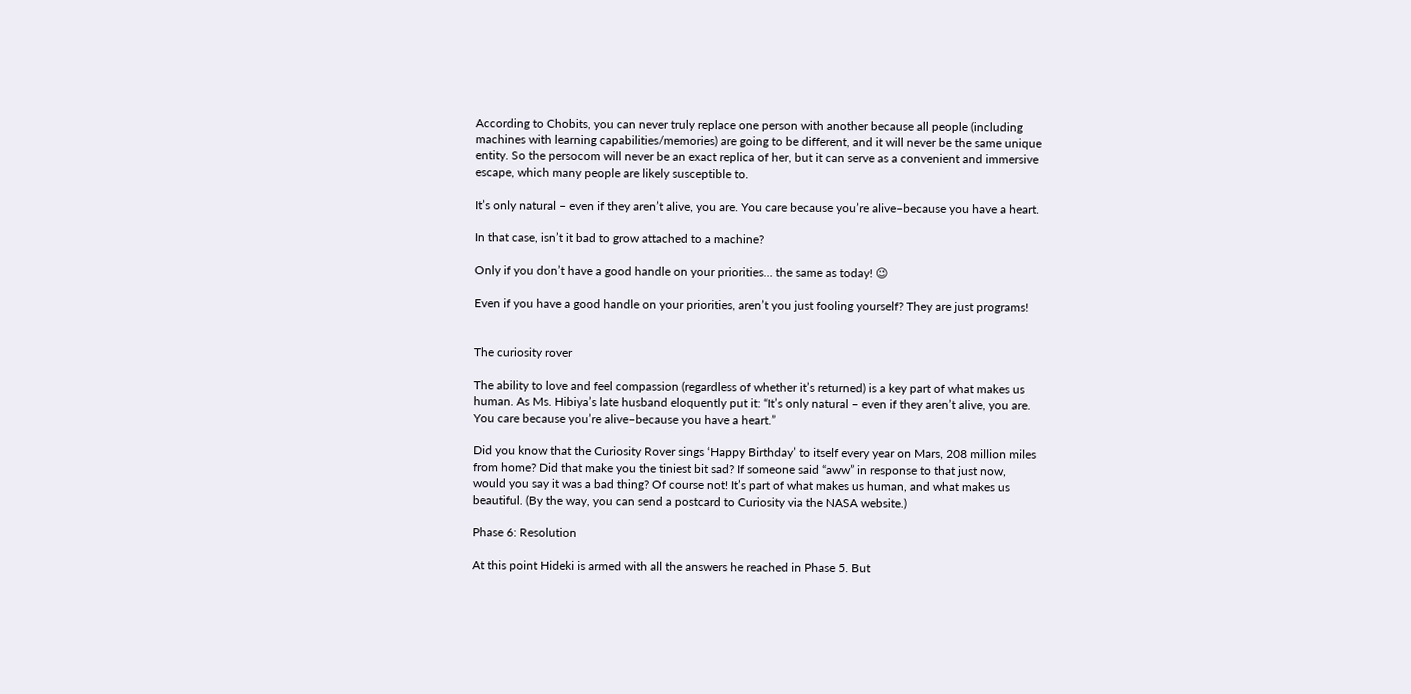According to Chobits, you can never truly replace one person with another because all people (including machines with learning capabilities/memories) are going to be different, and it will never be the same unique entity. So the persocom will never be an exact replica of her, but it can serve as a convenient and immersive escape, which many people are likely susceptible to.

It’s only natural – even if they aren’t alive, you are. You care because you’re alive–because you have a heart.

In that case, isn’t it bad to grow attached to a machine?

Only if you don’t have a good handle on your priorities… the same as today! 😉

Even if you have a good handle on your priorities, aren’t you just fooling yourself? They are just programs!


The curiosity rover

The ability to love and feel compassion (regardless of whether it’s returned) is a key part of what makes us human. As Ms. Hibiya’s late husband eloquently put it: “It’s only natural – even if they aren’t alive, you are. You care because you’re alive–because you have a heart.”

Did you know that the Curiosity Rover sings ‘Happy Birthday’ to itself every year on Mars, 208 million miles from home? Did that make you the tiniest bit sad? If someone said “aww” in response to that just now, would you say it was a bad thing? Of course not! It’s part of what makes us human, and what makes us beautiful. (By the way, you can send a postcard to Curiosity via the NASA website.)

Phase 6: Resolution

At this point Hideki is armed with all the answers he reached in Phase 5. But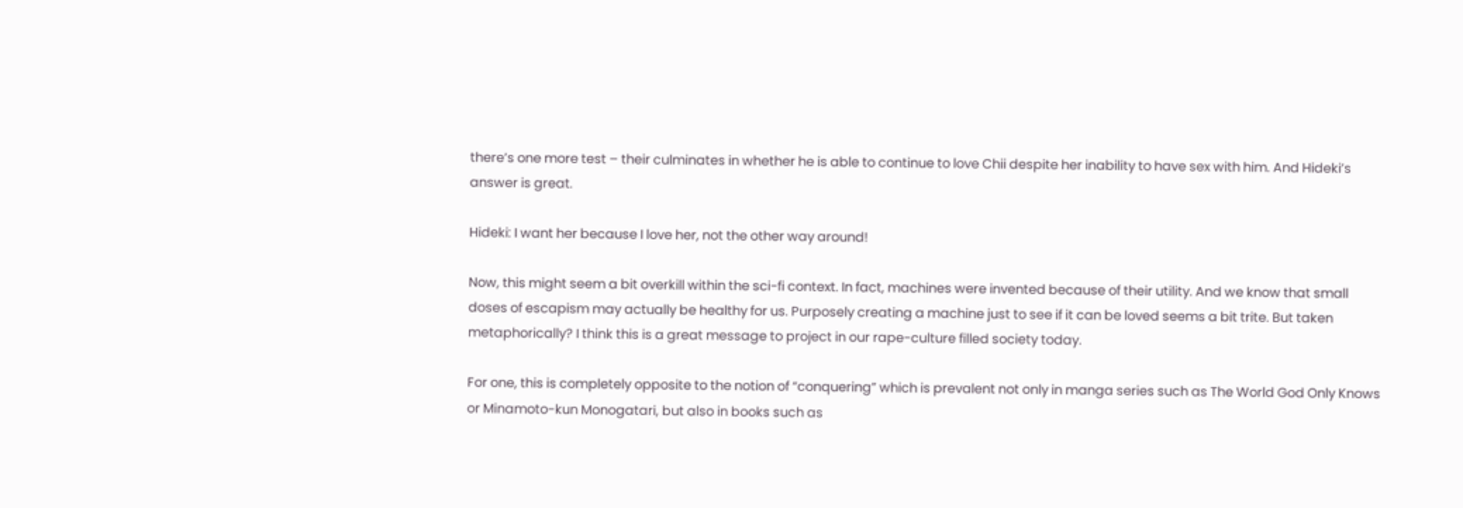there’s one more test – their culminates in whether he is able to continue to love Chii despite her inability to have sex with him. And Hideki’s answer is great.

Hideki: I want her because I love her, not the other way around!

Now, this might seem a bit overkill within the sci-fi context. In fact, machines were invented because of their utility. And we know that small doses of escapism may actually be healthy for us. Purposely creating a machine just to see if it can be loved seems a bit trite. But taken metaphorically? I think this is a great message to project in our rape-culture filled society today.

For one, this is completely opposite to the notion of “conquering” which is prevalent not only in manga series such as The World God Only Knows or Minamoto-kun Monogatari, but also in books such as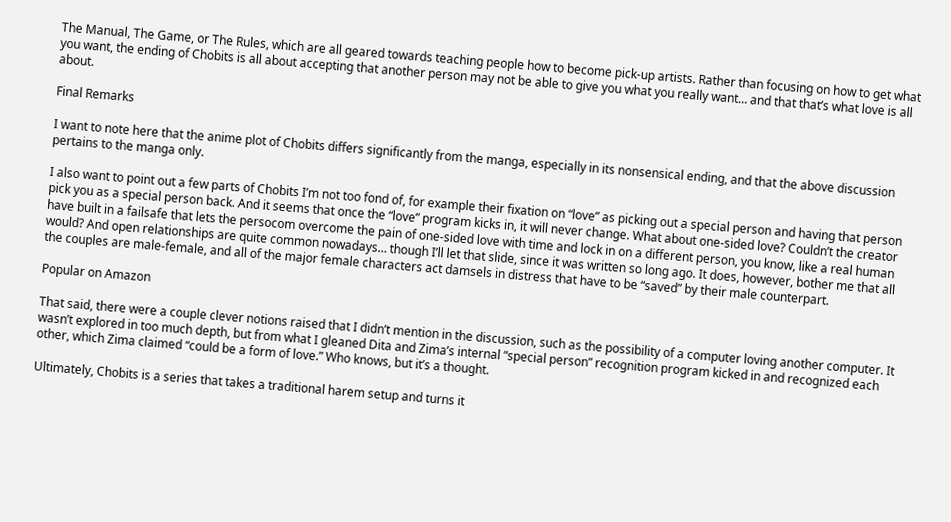The Manual, The Game, or The Rules, which are all geared towards teaching people how to become pick-up artists. Rather than focusing on how to get what you want, the ending of Chobits is all about accepting that another person may not be able to give you what you really want… and that that’s what love is all about.

Final Remarks

I want to note here that the anime plot of Chobits differs significantly from the manga, especially in its nonsensical ending, and that the above discussion pertains to the manga only.

I also want to point out a few parts of Chobits I’m not too fond of, for example their fixation on “love” as picking out a special person and having that person pick you as a special person back. And it seems that once the “love” program kicks in, it will never change. What about one-sided love? Couldn’t the creator have built in a failsafe that lets the persocom overcome the pain of one-sided love with time and lock in on a different person, you know, like a real human would? And open relationships are quite common nowadays… though I’ll let that slide, since it was written so long ago. It does, however, bother me that all the couples are male-female, and all of the major female characters act damsels in distress that have to be “saved” by their male counterpart.

Popular on Amazon

That said, there were a couple clever notions raised that I didn’t mention in the discussion, such as the possibility of a computer loving another computer. It wasn’t explored in too much depth, but from what I gleaned Dita and Zima’s internal “special person” recognition program kicked in and recognized each other, which Zima claimed “could be a form of love.” Who knows, but it’s a thought.

Ultimately, Chobits is a series that takes a traditional harem setup and turns it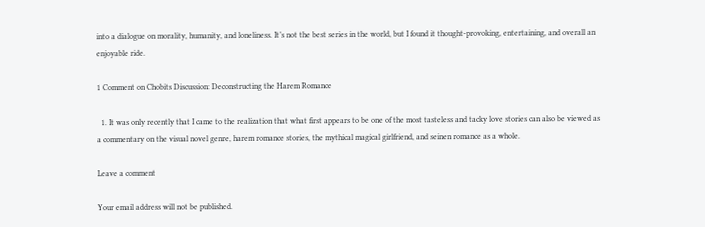into a dialogue on morality, humanity, and loneliness. It’s not the best series in the world, but I found it thought-provoking, entertaining, and overall an enjoyable ride.

1 Comment on Chobits Discussion: Deconstructing the Harem Romance

  1. It was only recently that I came to the realization that what first appears to be one of the most tasteless and tacky love stories can also be viewed as a commentary on the visual novel genre, harem romance stories, the mythical magical girlfriend, and seinen romance as a whole.

Leave a comment

Your email address will not be published.